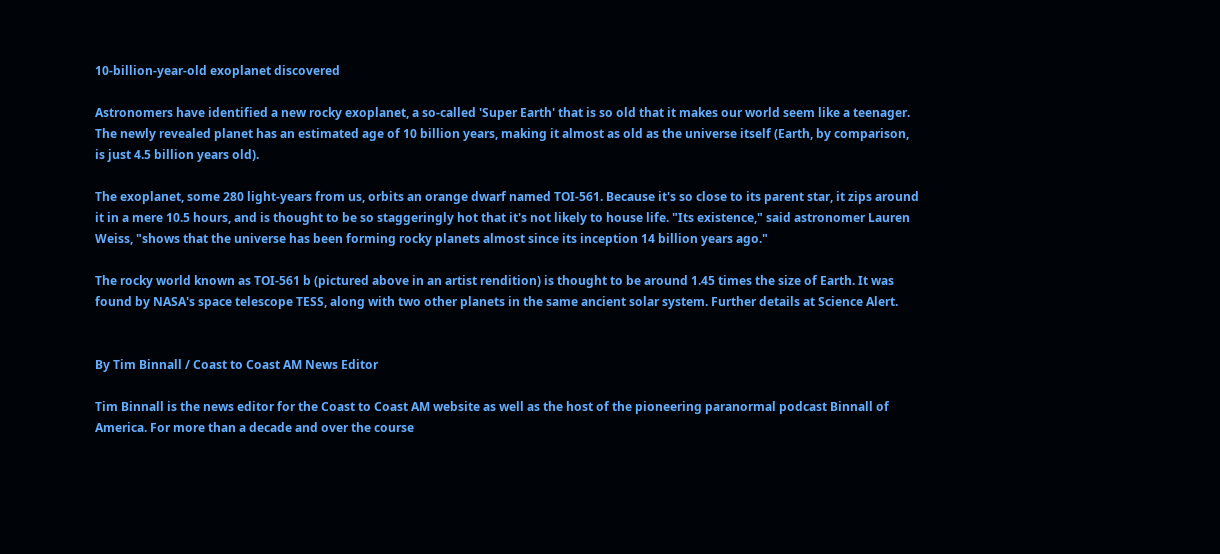10-billion-year-old exoplanet discovered

Astronomers have identified a new rocky exoplanet, a so-called 'Super Earth' that is so old that it makes our world seem like a teenager. The newly revealed planet has an estimated age of 10 billion years, making it almost as old as the universe itself (Earth, by comparison, is just 4.5 billion years old).

The exoplanet, some 280 light-years from us, orbits an orange dwarf named TOI-561. Because it's so close to its parent star, it zips around it in a mere 10.5 hours, and is thought to be so staggeringly hot that it's not likely to house life. "Its existence," said astronomer Lauren Weiss, "shows that the universe has been forming rocky planets almost since its inception 14 billion years ago."

The rocky world known as TOI-561 b (pictured above in an artist rendition) is thought to be around 1.45 times the size of Earth. It was found by NASA's space telescope TESS, along with two other planets in the same ancient solar system. Further details at Science Alert.


By Tim Binnall / Coast to Coast AM News Editor

Tim Binnall is the news editor for the Coast to Coast AM website as well as the host of the pioneering paranormal podcast Binnall of America. For more than a decade and over the course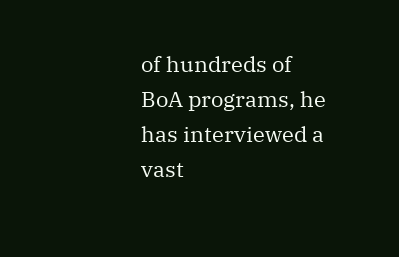of hundreds of BoA programs, he has interviewed a vast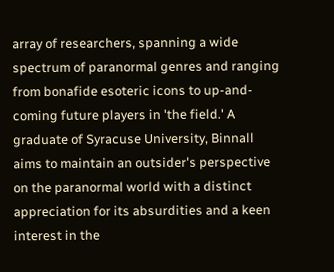array of researchers, spanning a wide spectrum of paranormal genres and ranging from bonafide esoteric icons to up-and-coming future players in 'the field.' A graduate of Syracuse University, Binnall aims to maintain an outsider's perspective on the paranormal world with a distinct appreciation for its absurdities and a keen interest in the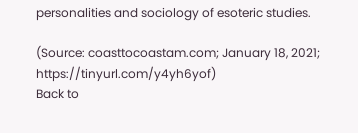personalities and sociology of esoteric studies.

(Source: coasttocoastam.com; January 18, 2021; https://tinyurl.com/y4yh6yof)
Back to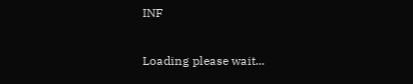INF

Loading please wait...